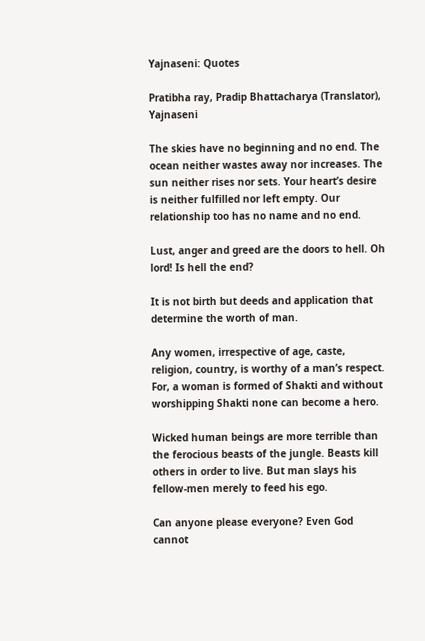Yajnaseni: Quotes

Pratibha ray, Pradip Bhattacharya (Translator), Yajnaseni

The skies have no beginning and no end. The ocean neither wastes away nor increases. The sun neither rises nor sets. Your heart’s desire is neither fulfilled nor left empty. Our relationship too has no name and no end.

Lust, anger and greed are the doors to hell. Oh lord! Is hell the end?

It is not birth but deeds and application that determine the worth of man.

Any women, irrespective of age, caste, religion, country, is worthy of a man’s respect. For, a woman is formed of Shakti and without worshipping Shakti none can become a hero.

Wicked human beings are more terrible than the ferocious beasts of the jungle. Beasts kill others in order to live. But man slays his fellow-men merely to feed his ego.

Can anyone please everyone? Even God cannot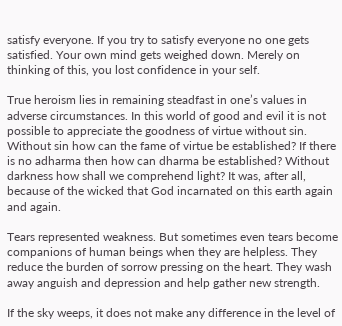satisfy everyone. If you try to satisfy everyone no one gets satisfied. Your own mind gets weighed down. Merely on thinking of this, you lost confidence in your self.

True heroism lies in remaining steadfast in one’s values in adverse circumstances. In this world of good and evil it is not possible to appreciate the goodness of virtue without sin. Without sin how can the fame of virtue be established? If there is no adharma then how can dharma be established? Without darkness how shall we comprehend light? It was, after all, because of the wicked that God incarnated on this earth again and again.

Tears represented weakness. But sometimes even tears become companions of human beings when they are helpless. They reduce the burden of sorrow pressing on the heart. They wash away anguish and depression and help gather new strength.

If the sky weeps, it does not make any difference in the level of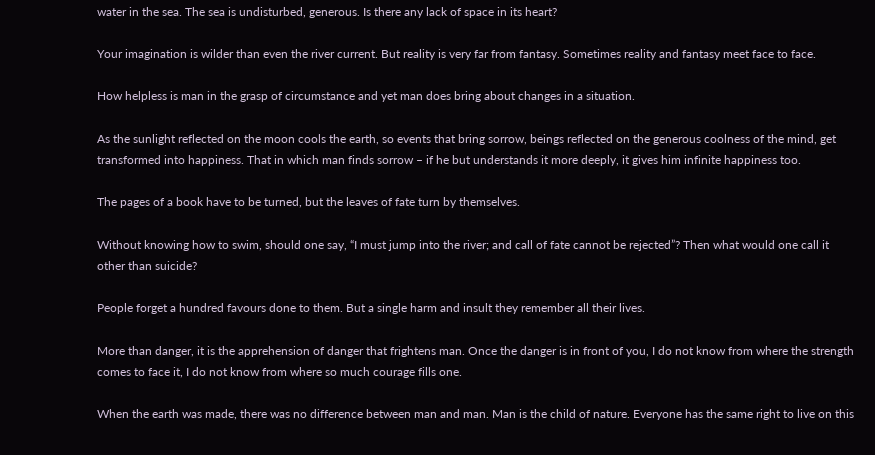water in the sea. The sea is undisturbed, generous. Is there any lack of space in its heart?

Your imagination is wilder than even the river current. But reality is very far from fantasy. Sometimes reality and fantasy meet face to face.

How helpless is man in the grasp of circumstance and yet man does bring about changes in a situation.

As the sunlight reflected on the moon cools the earth, so events that bring sorrow, beings reflected on the generous coolness of the mind, get transformed into happiness. That in which man finds sorrow – if he but understands it more deeply, it gives him infinite happiness too.

The pages of a book have to be turned, but the leaves of fate turn by themselves.

Without knowing how to swim, should one say, “I must jump into the river; and call of fate cannot be rejected”? Then what would one call it other than suicide?

People forget a hundred favours done to them. But a single harm and insult they remember all their lives.

More than danger, it is the apprehension of danger that frightens man. Once the danger is in front of you, I do not know from where the strength comes to face it, I do not know from where so much courage fills one.

When the earth was made, there was no difference between man and man. Man is the child of nature. Everyone has the same right to live on this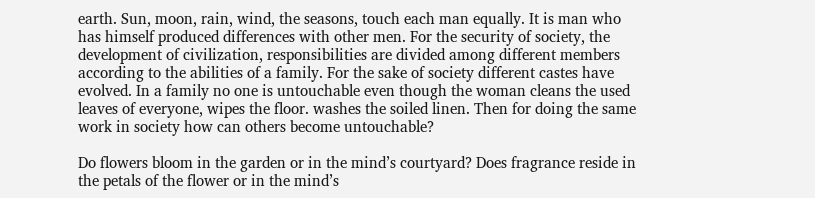earth. Sun, moon, rain, wind, the seasons, touch each man equally. It is man who has himself produced differences with other men. For the security of society, the development of civilization, responsibilities are divided among different members according to the abilities of a family. For the sake of society different castes have evolved. In a family no one is untouchable even though the woman cleans the used leaves of everyone, wipes the floor. washes the soiled linen. Then for doing the same work in society how can others become untouchable?

Do flowers bloom in the garden or in the mind’s courtyard? Does fragrance reside in the petals of the flower or in the mind’s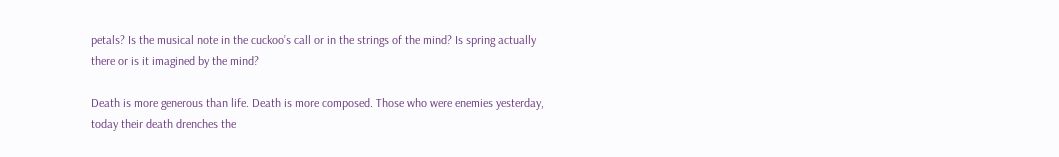petals? Is the musical note in the cuckoo’s call or in the strings of the mind? Is spring actually there or is it imagined by the mind?

Death is more generous than life. Death is more composed. Those who were enemies yesterday, today their death drenches the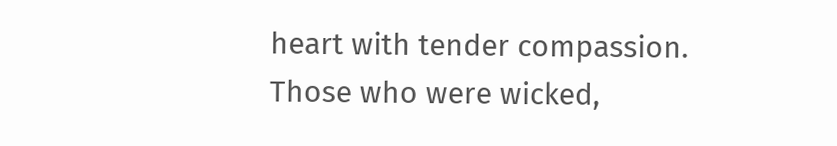heart with tender compassion. Those who were wicked,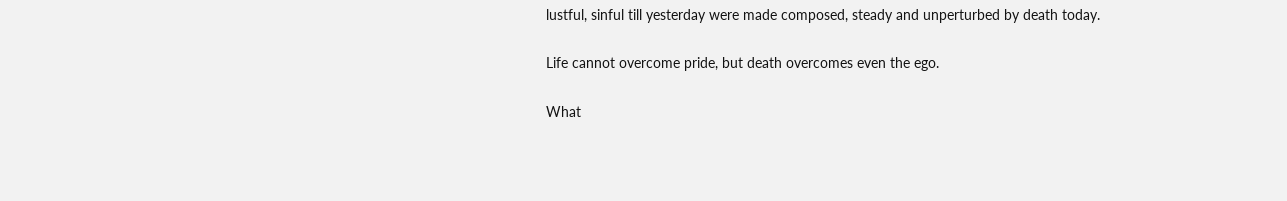lustful, sinful till yesterday were made composed, steady and unperturbed by death today.

Life cannot overcome pride, but death overcomes even the ego.

What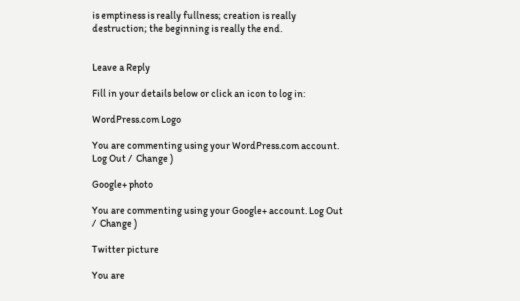is emptiness is really fullness; creation is really destruction; the beginning is really the end.


Leave a Reply

Fill in your details below or click an icon to log in:

WordPress.com Logo

You are commenting using your WordPress.com account. Log Out /  Change )

Google+ photo

You are commenting using your Google+ account. Log Out /  Change )

Twitter picture

You are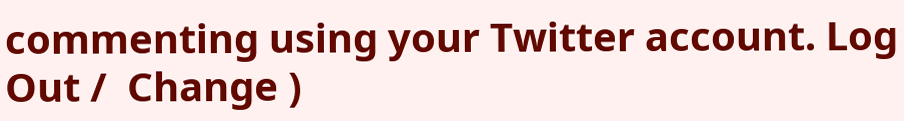commenting using your Twitter account. Log Out /  Change )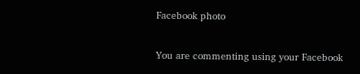Facebook photo

You are commenting using your Facebook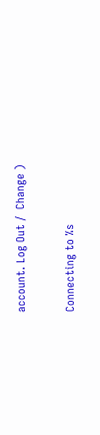account. Log Out /  Change )

Connecting to %s